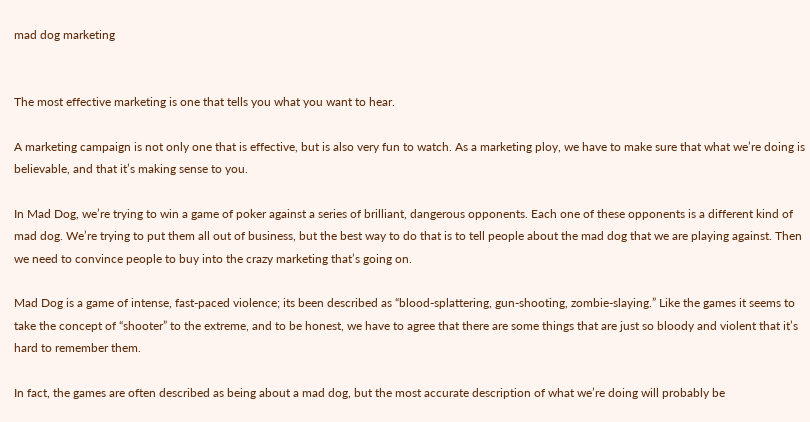mad dog marketing


The most effective marketing is one that tells you what you want to hear.

A marketing campaign is not only one that is effective, but is also very fun to watch. As a marketing ploy, we have to make sure that what we’re doing is believable, and that it’s making sense to you.

In Mad Dog, we’re trying to win a game of poker against a series of brilliant, dangerous opponents. Each one of these opponents is a different kind of mad dog. We’re trying to put them all out of business, but the best way to do that is to tell people about the mad dog that we are playing against. Then we need to convince people to buy into the crazy marketing that’s going on.

Mad Dog is a game of intense, fast-paced violence; its been described as “blood-splattering, gun-shooting, zombie-slaying.” Like the games it seems to take the concept of “shooter” to the extreme, and to be honest, we have to agree that there are some things that are just so bloody and violent that it’s hard to remember them.

In fact, the games are often described as being about a mad dog, but the most accurate description of what we’re doing will probably be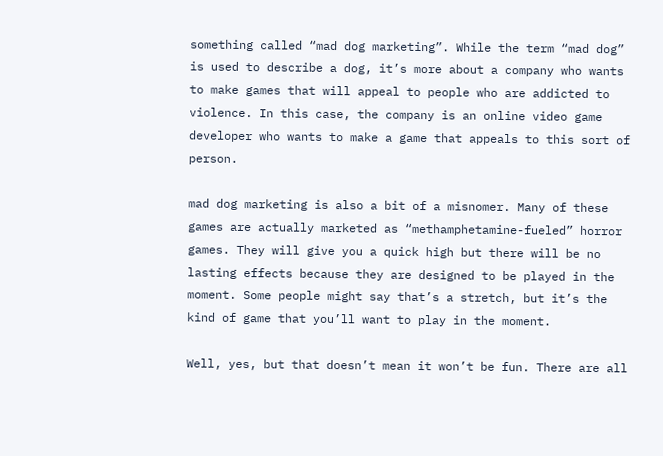something called “mad dog marketing”. While the term “mad dog” is used to describe a dog, it’s more about a company who wants to make games that will appeal to people who are addicted to violence. In this case, the company is an online video game developer who wants to make a game that appeals to this sort of person.

mad dog marketing is also a bit of a misnomer. Many of these games are actually marketed as “methamphetamine-fueled” horror games. They will give you a quick high but there will be no lasting effects because they are designed to be played in the moment. Some people might say that’s a stretch, but it’s the kind of game that you’ll want to play in the moment.

Well, yes, but that doesn’t mean it won’t be fun. There are all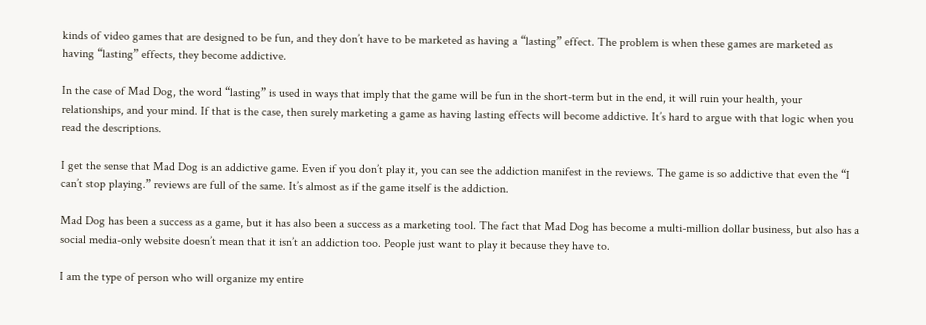kinds of video games that are designed to be fun, and they don’t have to be marketed as having a “lasting” effect. The problem is when these games are marketed as having “lasting” effects, they become addictive.

In the case of Mad Dog, the word “lasting” is used in ways that imply that the game will be fun in the short-term but in the end, it will ruin your health, your relationships, and your mind. If that is the case, then surely marketing a game as having lasting effects will become addictive. It’s hard to argue with that logic when you read the descriptions.

I get the sense that Mad Dog is an addictive game. Even if you don’t play it, you can see the addiction manifest in the reviews. The game is so addictive that even the “I can’t stop playing.” reviews are full of the same. It’s almost as if the game itself is the addiction.

Mad Dog has been a success as a game, but it has also been a success as a marketing tool. The fact that Mad Dog has become a multi-million dollar business, but also has a social media-only website doesn’t mean that it isn’t an addiction too. People just want to play it because they have to.

I am the type of person who will organize my entire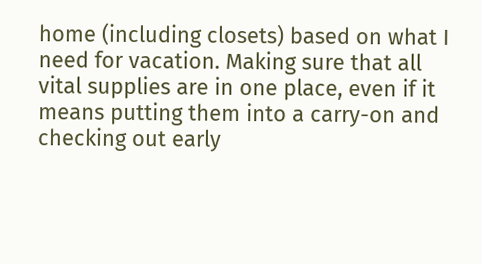home (including closets) based on what I need for vacation. Making sure that all vital supplies are in one place, even if it means putting them into a carry-on and checking out early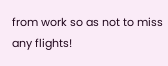from work so as not to miss any flights!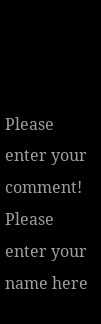Please enter your comment!
Please enter your name here